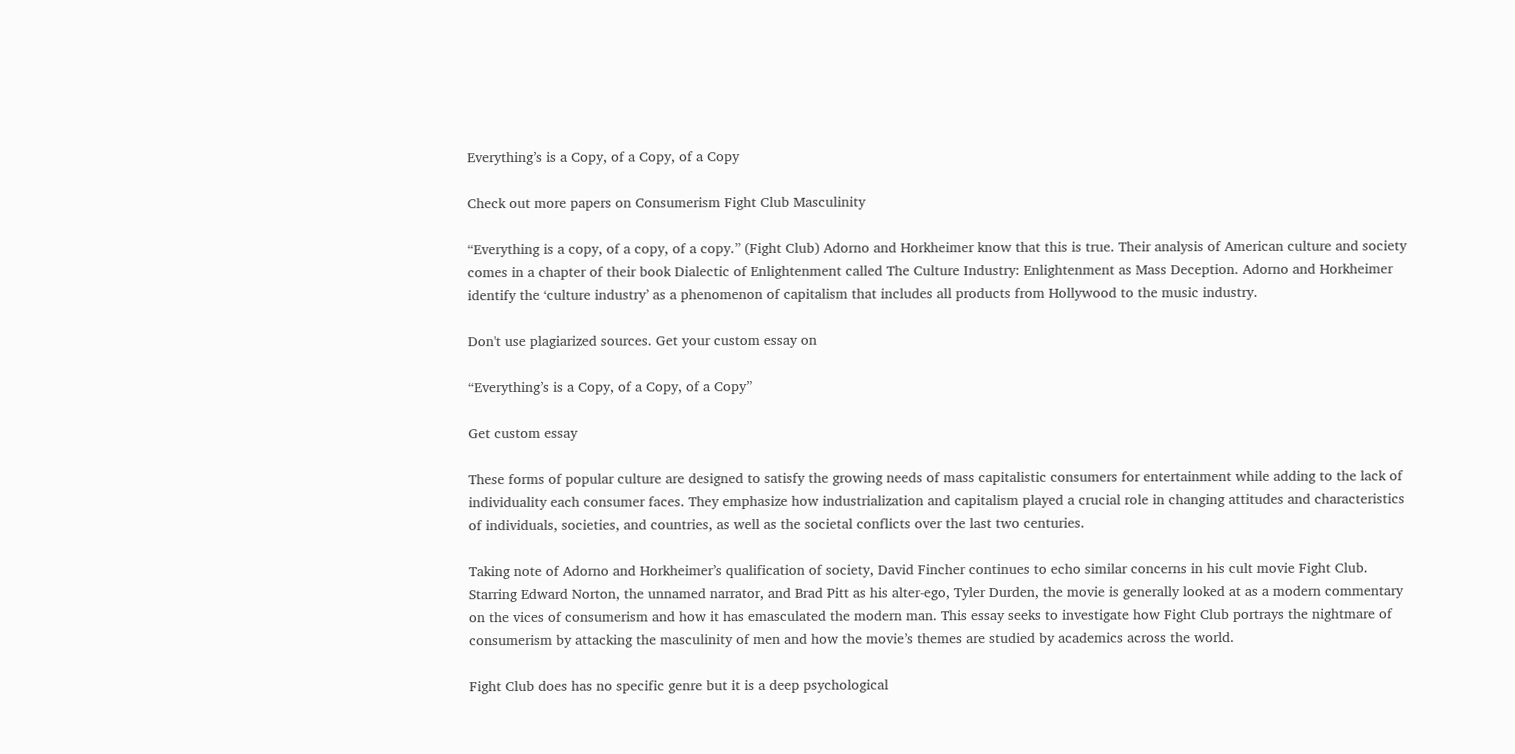Everything’s is a Copy, of a Copy, of a Copy

Check out more papers on Consumerism Fight Club Masculinity

“Everything is a copy, of a copy, of a copy.” (Fight Club) Adorno and Horkheimer know that this is true. Their analysis of American culture and society comes in a chapter of their book Dialectic of Enlightenment called The Culture Industry: Enlightenment as Mass Deception. Adorno and Horkheimer identify the ‘culture industry’ as a phenomenon of capitalism that includes all products from Hollywood to the music industry.

Don't use plagiarized sources. Get your custom essay on

“Everything’s is a Copy, of a Copy, of a Copy”

Get custom essay

These forms of popular culture are designed to satisfy the growing needs of mass capitalistic consumers for entertainment while adding to the lack of individuality each consumer faces. They emphasize how industrialization and capitalism played a crucial role in changing attitudes and characteristics of individuals, societies, and countries, as well as the societal conflicts over the last two centuries.

Taking note of Adorno and Horkheimer’s qualification of society, David Fincher continues to echo similar concerns in his cult movie Fight Club. Starring Edward Norton, the unnamed narrator, and Brad Pitt as his alter-ego, Tyler Durden, the movie is generally looked at as a modern commentary on the vices of consumerism and how it has emasculated the modern man. This essay seeks to investigate how Fight Club portrays the nightmare of consumerism by attacking the masculinity of men and how the movie’s themes are studied by academics across the world.

Fight Club does has no specific genre but it is a deep psychological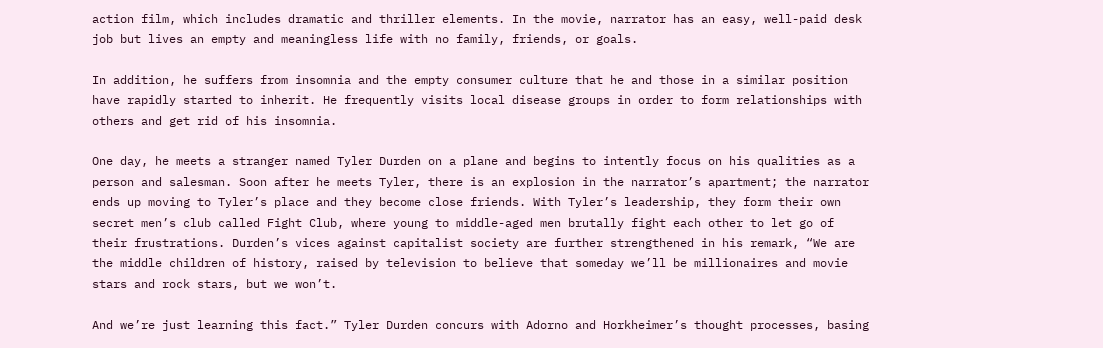action film, which includes dramatic and thriller elements. In the movie, narrator has an easy, well-paid desk job but lives an empty and meaningless life with no family, friends, or goals.

In addition, he suffers from insomnia and the empty consumer culture that he and those in a similar position have rapidly started to inherit. He frequently visits local disease groups in order to form relationships with others and get rid of his insomnia.

One day, he meets a stranger named Tyler Durden on a plane and begins to intently focus on his qualities as a person and salesman. Soon after he meets Tyler, there is an explosion in the narrator’s apartment; the narrator ends up moving to Tyler’s place and they become close friends. With Tyler’s leadership, they form their own secret men’s club called Fight Club, where young to middle-aged men brutally fight each other to let go of their frustrations. Durden’s vices against capitalist society are further strengthened in his remark, “We are the middle children of history, raised by television to believe that someday we’ll be millionaires and movie stars and rock stars, but we won’t.

And we’re just learning this fact.” Tyler Durden concurs with Adorno and Horkheimer’s thought processes, basing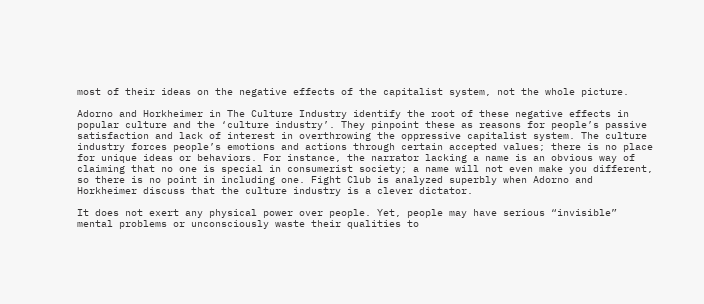most of their ideas on the negative effects of the capitalist system, not the whole picture.

Adorno and Horkheimer in The Culture Industry identify the root of these negative effects in popular culture and the ‘culture industry’. They pinpoint these as reasons for people’s passive satisfaction and lack of interest in overthrowing the oppressive capitalist system. The culture industry forces people’s emotions and actions through certain accepted values; there is no place for unique ideas or behaviors. For instance, the narrator lacking a name is an obvious way of claiming that no one is special in consumerist society; a name will not even make you different, so there is no point in including one. Fight Club is analyzed superbly when Adorno and Horkheimer discuss that the culture industry is a clever dictator.

It does not exert any physical power over people. Yet, people may have serious “invisible” mental problems or unconsciously waste their qualities to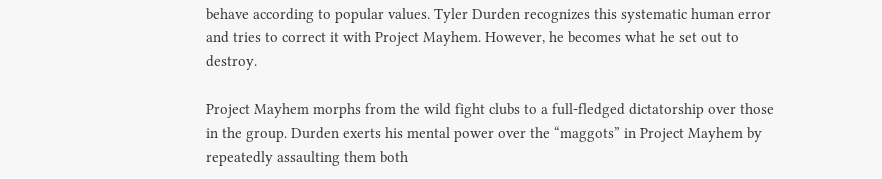behave according to popular values. Tyler Durden recognizes this systematic human error and tries to correct it with Project Mayhem. However, he becomes what he set out to destroy.

Project Mayhem morphs from the wild fight clubs to a full-fledged dictatorship over those in the group. Durden exerts his mental power over the “maggots” in Project Mayhem by repeatedly assaulting them both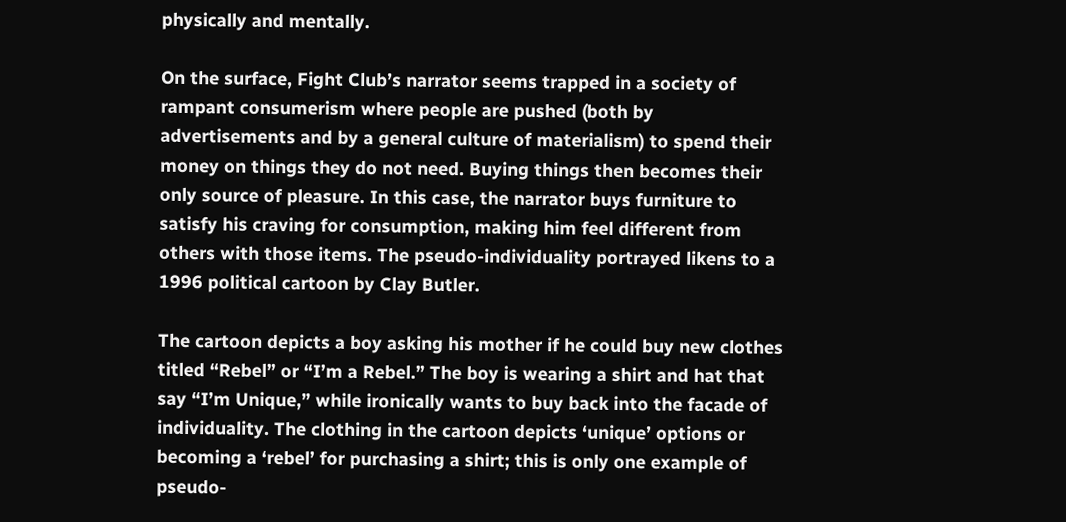physically and mentally.

On the surface, Fight Club’s narrator seems trapped in a society of rampant consumerism where people are pushed (both by advertisements and by a general culture of materialism) to spend their money on things they do not need. Buying things then becomes their only source of pleasure. In this case, the narrator buys furniture to satisfy his craving for consumption, making him feel different from others with those items. The pseudo-individuality portrayed likens to a 1996 political cartoon by Clay Butler.

The cartoon depicts a boy asking his mother if he could buy new clothes titled “Rebel” or “I’m a Rebel.” The boy is wearing a shirt and hat that say “I’m Unique,” while ironically wants to buy back into the facade of individuality. The clothing in the cartoon depicts ‘unique’ options or becoming a ‘rebel’ for purchasing a shirt; this is only one example of pseudo-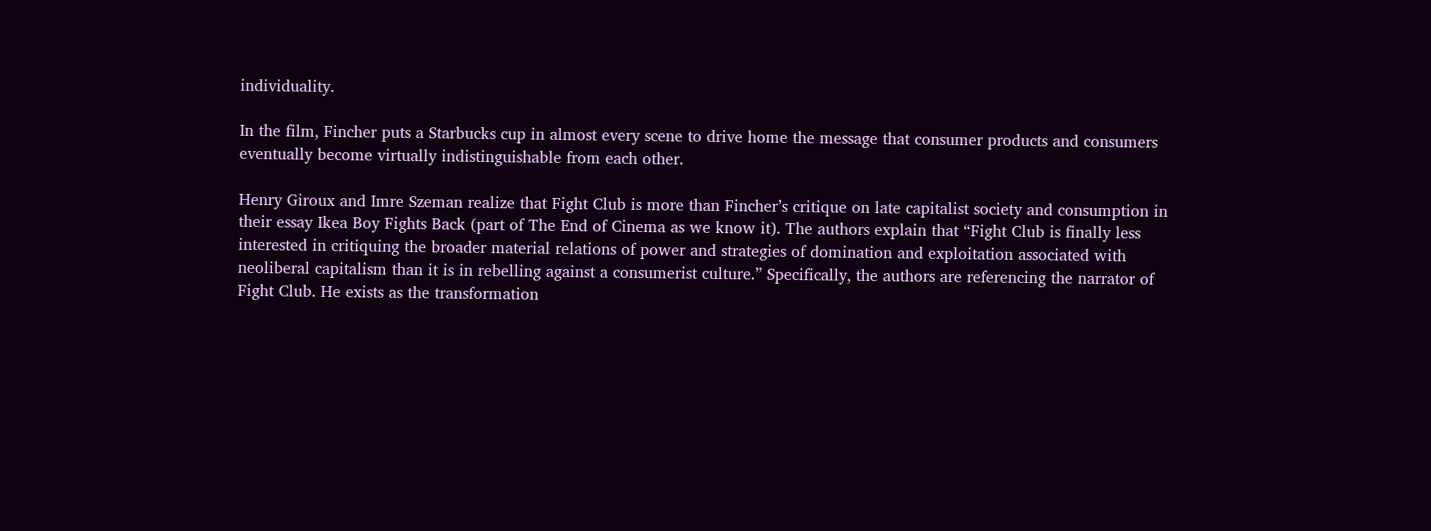individuality.

In the film, Fincher puts a Starbucks cup in almost every scene to drive home the message that consumer products and consumers eventually become virtually indistinguishable from each other.

Henry Giroux and Imre Szeman realize that Fight Club is more than Fincher’s critique on late capitalist society and consumption in their essay Ikea Boy Fights Back (part of The End of Cinema as we know it). The authors explain that “Fight Club is finally less interested in critiquing the broader material relations of power and strategies of domination and exploitation associated with neoliberal capitalism than it is in rebelling against a consumerist culture.” Specifically, the authors are referencing the narrator of Fight Club. He exists as the transformation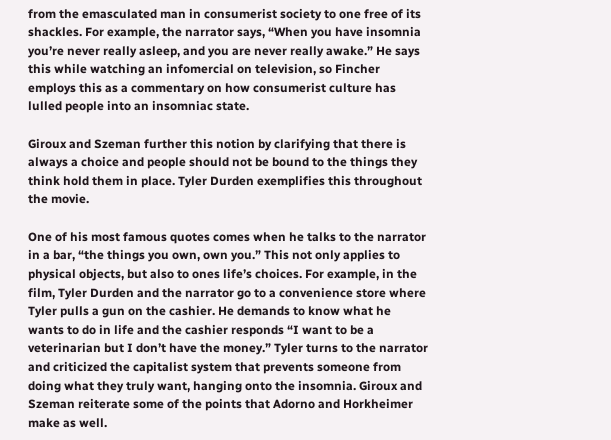from the emasculated man in consumerist society to one free of its shackles. For example, the narrator says, “When you have insomnia you’re never really asleep, and you are never really awake.” He says this while watching an infomercial on television, so Fincher employs this as a commentary on how consumerist culture has lulled people into an insomniac state.

Giroux and Szeman further this notion by clarifying that there is always a choice and people should not be bound to the things they think hold them in place. Tyler Durden exemplifies this throughout the movie.

One of his most famous quotes comes when he talks to the narrator in a bar, “the things you own, own you.” This not only applies to physical objects, but also to ones life’s choices. For example, in the film, Tyler Durden and the narrator go to a convenience store where Tyler pulls a gun on the cashier. He demands to know what he wants to do in life and the cashier responds “I want to be a veterinarian but I don’t have the money.” Tyler turns to the narrator and criticized the capitalist system that prevents someone from doing what they truly want, hanging onto the insomnia. Giroux and Szeman reiterate some of the points that Adorno and Horkheimer make as well.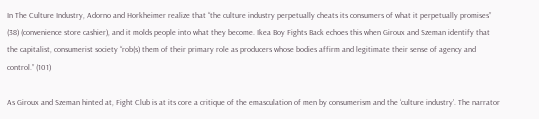In The Culture Industry, Adorno and Horkheimer realize that “the culture industry perpetually cheats its consumers of what it perpetually promises” (38) (convenience store cashier), and it molds people into what they become. Ikea Boy Fights Back echoes this when Giroux and Szeman identify that the capitalist, consumerist society “rob(s) them of their primary role as producers whose bodies affirm and legitimate their sense of agency and control.” (101)

As Giroux and Szeman hinted at, Fight Club is at its core a critique of the emasculation of men by consumerism and the ‘culture industry’. The narrator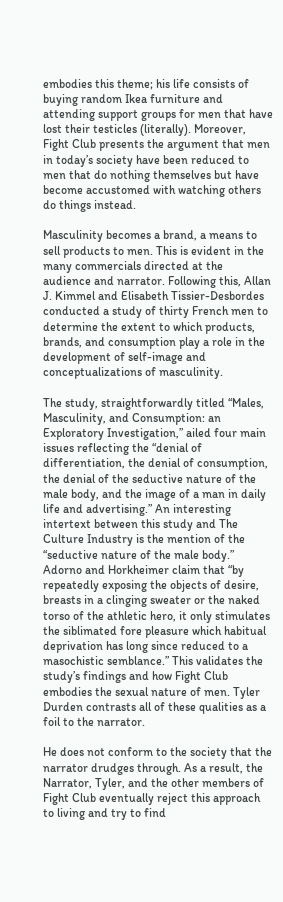embodies this theme; his life consists of buying random Ikea furniture and attending support groups for men that have lost their testicles (literally). Moreover, Fight Club presents the argument that men in today’s society have been reduced to men that do nothing themselves but have become accustomed with watching others do things instead.

Masculinity becomes a brand, a means to sell products to men. This is evident in the many commercials directed at the audience and narrator. Following this, Allan J. Kimmel and Elisabeth Tissier-Desbordes conducted a study of thirty French men to determine the extent to which products, brands, and consumption play a role in the development of self-image and conceptualizations of masculinity.

The study, straightforwardly titled “Males, Masculinity, and Consumption: an Exploratory Investigation,” ailed four main issues reflecting the “denial of differentiation, the denial of consumption, the denial of the seductive nature of the male body, and the image of a man in daily life and advertising.” An interesting intertext between this study and The Culture Industry is the mention of the “seductive nature of the male body.” Adorno and Horkheimer claim that “by repeatedly exposing the objects of desire, breasts in a clinging sweater or the naked torso of the athletic hero, it only stimulates the siblimated fore pleasure which habitual deprivation has long since reduced to a masochistic semblance.” This validates the study’s findings and how Fight Club embodies the sexual nature of men. Tyler Durden contrasts all of these qualities as a foil to the narrator.

He does not conform to the society that the narrator drudges through. As a result, the Narrator, Tyler, and the other members of Fight Club eventually reject this approach to living and try to find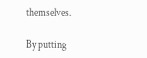themselves.

By putting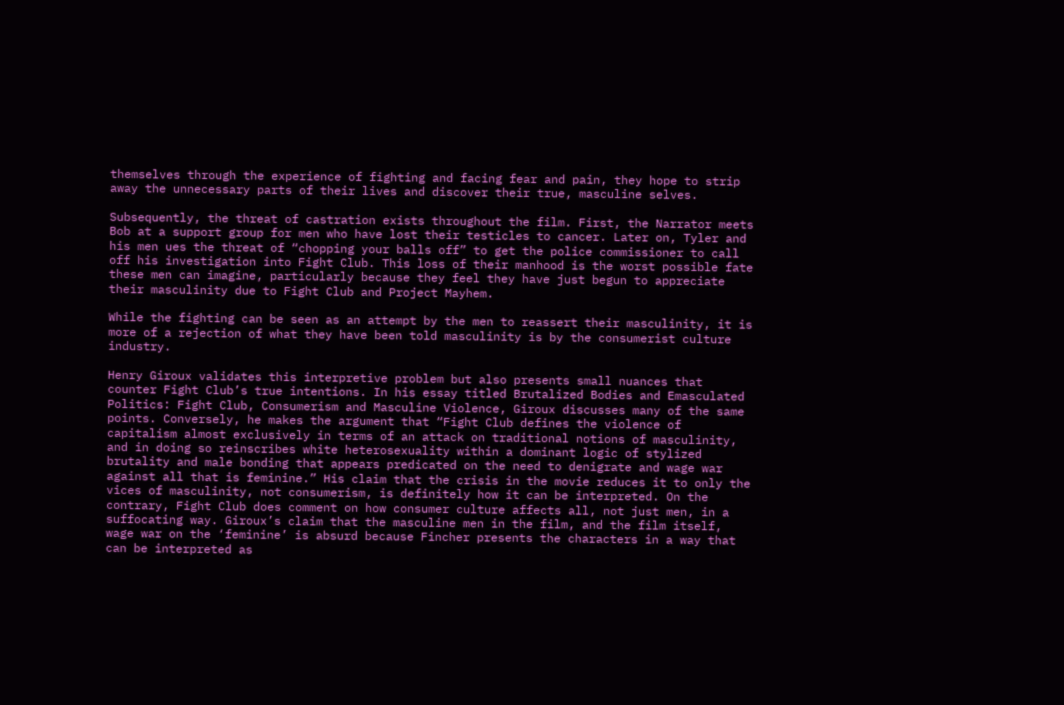themselves through the experience of fighting and facing fear and pain, they hope to strip away the unnecessary parts of their lives and discover their true, masculine selves.

Subsequently, the threat of castration exists throughout the film. First, the Narrator meets Bob at a support group for men who have lost their testicles to cancer. Later on, Tyler and his men ues the threat of “chopping your balls off” to get the police commissioner to call off his investigation into Fight Club. This loss of their manhood is the worst possible fate these men can imagine, particularly because they feel they have just begun to appreciate their masculinity due to Fight Club and Project Mayhem.

While the fighting can be seen as an attempt by the men to reassert their masculinity, it is more of a rejection of what they have been told masculinity is by the consumerist culture industry.

Henry Giroux validates this interpretive problem but also presents small nuances that counter Fight Club’s true intentions. In his essay titled Brutalized Bodies and Emasculated Politics: Fight Club, Consumerism and Masculine Violence, Giroux discusses many of the same points. Conversely, he makes the argument that “Fight Club defines the violence of capitalism almost exclusively in terms of an attack on traditional notions of masculinity, and in doing so reinscribes white heterosexuality within a dominant logic of stylized brutality and male bonding that appears predicated on the need to denigrate and wage war against all that is feminine.” His claim that the crisis in the movie reduces it to only the vices of masculinity, not consumerism, is definitely how it can be interpreted. On the contrary, Fight Club does comment on how consumer culture affects all, not just men, in a suffocating way. Giroux’s claim that the masculine men in the film, and the film itself, wage war on the ‘feminine’ is absurd because Fincher presents the characters in a way that can be interpreted as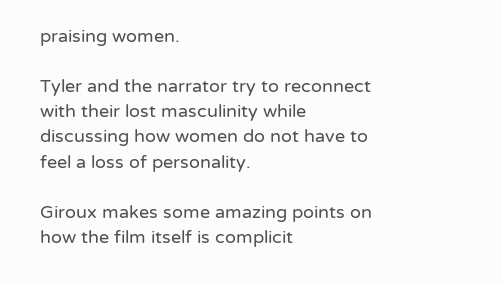praising women.

Tyler and the narrator try to reconnect with their lost masculinity while discussing how women do not have to feel a loss of personality.

Giroux makes some amazing points on how the film itself is complicit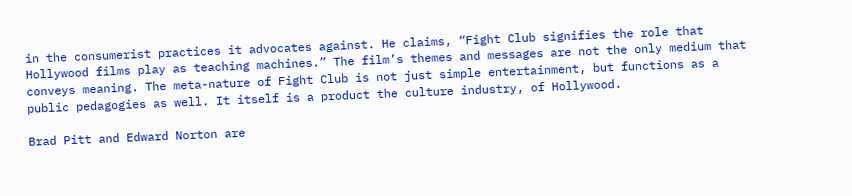in the consumerist practices it advocates against. He claims, “Fight Club signifies the role that Hollywood films play as teaching machines.” The film’s themes and messages are not the only medium that conveys meaning. The meta-nature of Fight Club is not just simple entertainment, but functions as a public pedagogies as well. It itself is a product the culture industry, of Hollywood.

Brad Pitt and Edward Norton are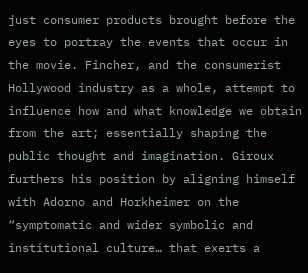just consumer products brought before the eyes to portray the events that occur in the movie. Fincher, and the consumerist Hollywood industry as a whole, attempt to influence how and what knowledge we obtain from the art; essentially shaping the public thought and imagination. Giroux furthers his position by aligning himself with Adorno and Horkheimer on the “symptomatic and wider symbolic and institutional culture… that exerts a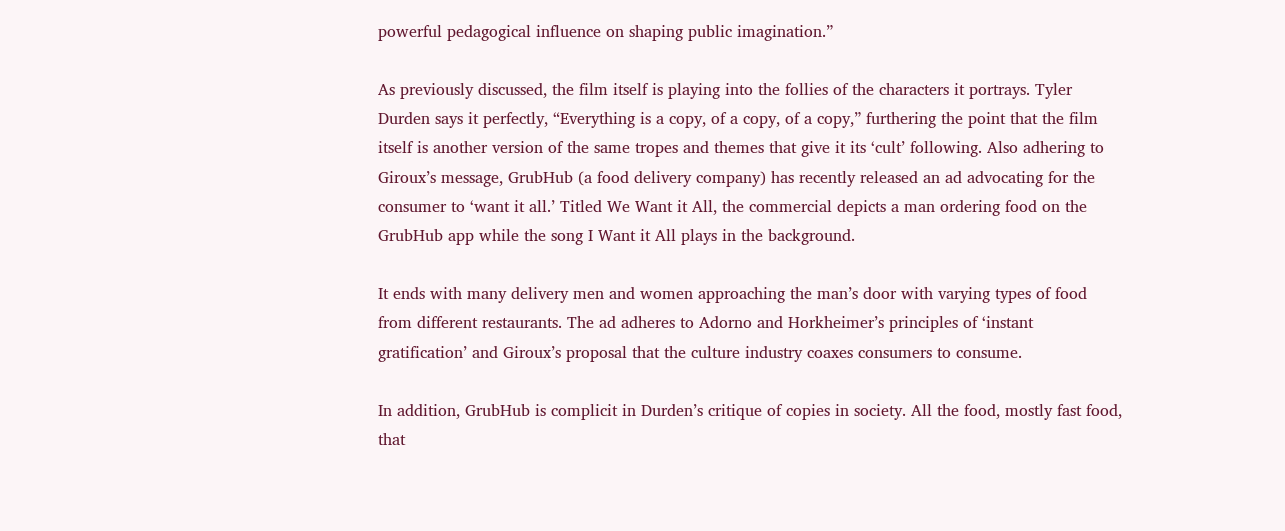powerful pedagogical influence on shaping public imagination.”

As previously discussed, the film itself is playing into the follies of the characters it portrays. Tyler Durden says it perfectly, “Everything is a copy, of a copy, of a copy,” furthering the point that the film itself is another version of the same tropes and themes that give it its ‘cult’ following. Also adhering to Giroux’s message, GrubHub (a food delivery company) has recently released an ad advocating for the consumer to ‘want it all.’ Titled We Want it All, the commercial depicts a man ordering food on the GrubHub app while the song I Want it All plays in the background.

It ends with many delivery men and women approaching the man’s door with varying types of food from different restaurants. The ad adheres to Adorno and Horkheimer’s principles of ‘instant gratification’ and Giroux’s proposal that the culture industry coaxes consumers to consume.

In addition, GrubHub is complicit in Durden’s critique of copies in society. All the food, mostly fast food, that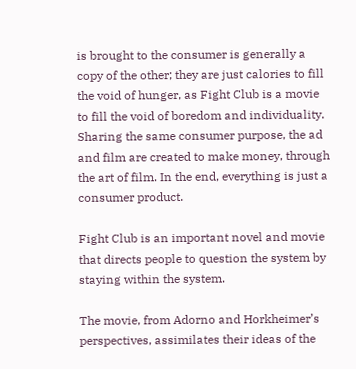is brought to the consumer is generally a copy of the other; they are just calories to fill the void of hunger, as Fight Club is a movie to fill the void of boredom and individuality. Sharing the same consumer purpose, the ad and film are created to make money, through the art of film. In the end, everything is just a consumer product.

Fight Club is an important novel and movie that directs people to question the system by staying within the system.

The movie, from Adorno and Horkheimer’s perspectives, assimilates their ideas of the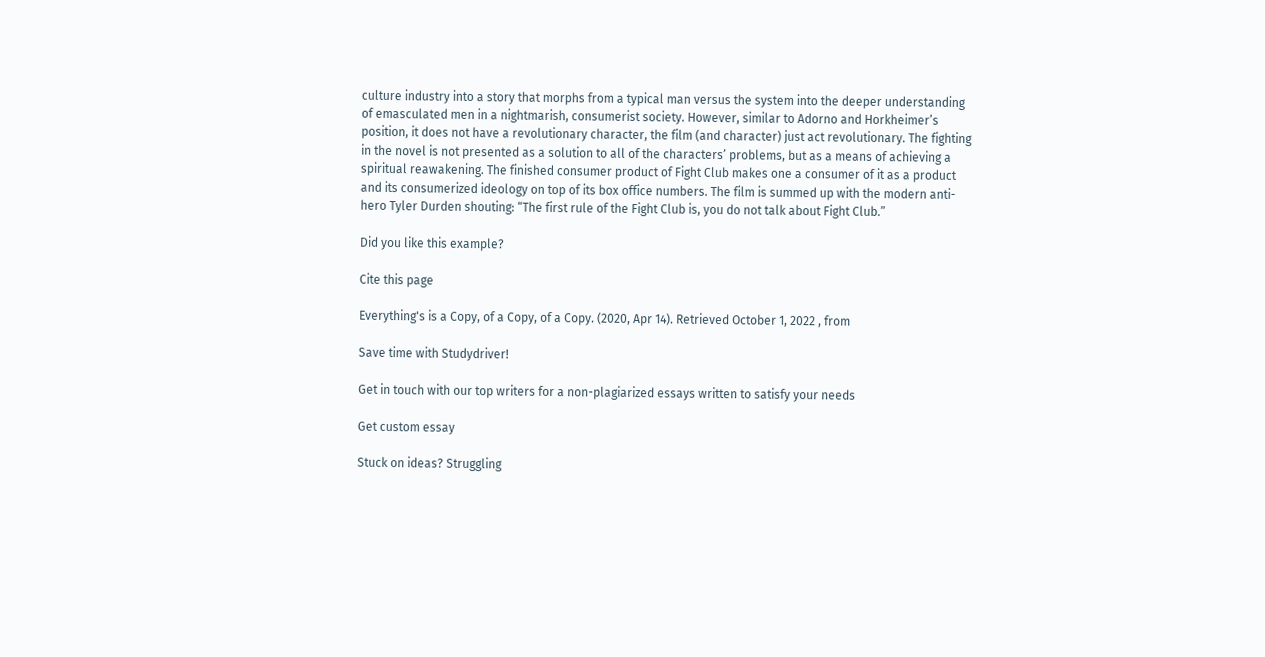culture industry into a story that morphs from a typical man versus the system into the deeper understanding of emasculated men in a nightmarish, consumerist society. However, similar to Adorno and Horkheimer’s position, it does not have a revolutionary character, the film (and character) just act revolutionary. The fighting in the novel is not presented as a solution to all of the characters’ problems, but as a means of achieving a spiritual reawakening. The finished consumer product of Fight Club makes one a consumer of it as a product and its consumerized ideology on top of its box office numbers. The film is summed up with the modern anti-hero Tyler Durden shouting: “The first rule of the Fight Club is, you do not talk about Fight Club.”

Did you like this example?

Cite this page

Everything's is a Copy, of a Copy, of a Copy. (2020, Apr 14). Retrieved October 1, 2022 , from

Save time with Studydriver!

Get in touch with our top writers for a non-plagiarized essays written to satisfy your needs

Get custom essay

Stuck on ideas? Struggling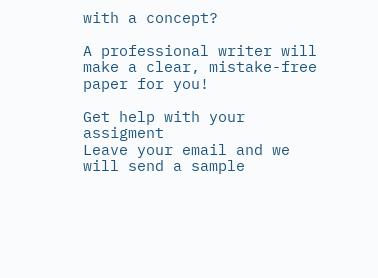with a concept?

A professional writer will make a clear, mistake-free paper for you!

Get help with your assigment
Leave your email and we will send a sample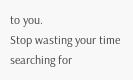to you.
Stop wasting your time searching for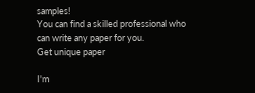samples!
You can find a skilled professional who can write any paper for you.
Get unique paper

I'm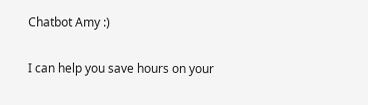Chatbot Amy :)

I can help you save hours on your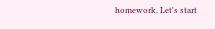homework. Let's start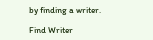by finding a writer.

Find Writer